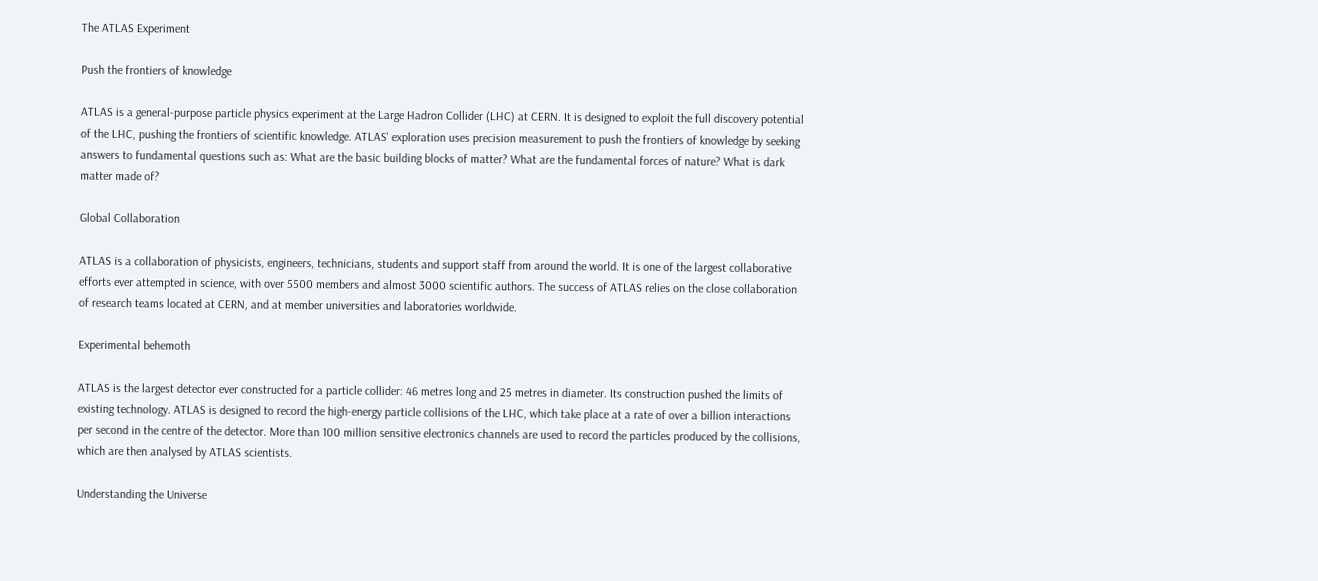The ATLAS Experiment

Push the frontiers of knowledge

ATLAS is a general-purpose particle physics experiment at the Large Hadron Collider (LHC) at CERN. It is designed to exploit the full discovery potential of the LHC, pushing the frontiers of scientific knowledge. ATLAS' exploration uses precision measurement to push the frontiers of knowledge by seeking answers to fundamental questions such as: What are the basic building blocks of matter? What are the fundamental forces of nature? What is dark matter made of?

Global Collaboration

ATLAS is a collaboration of physicists, engineers, technicians, students and support staff from around the world. It is one of the largest collaborative efforts ever attempted in science, with over 5500 members and almost 3000 scientific authors. The success of ATLAS relies on the close collaboration of research teams located at CERN, and at member universities and laboratories worldwide.

Experimental behemoth

ATLAS is the largest detector ever constructed for a particle collider: 46 metres long and 25 metres in diameter. Its construction pushed the limits of existing technology. ATLAS is designed to record the high-energy particle collisions of the LHC, which take place at a rate of over a billion interactions per second in the centre of the detector. More than 100 million sensitive electronics channels are used to record the particles produced by the collisions, which are then analysed by ATLAS scientists.

Understanding the Universe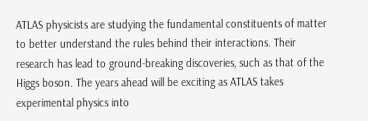ATLAS physicists are studying the fundamental constituents of matter to better understand the rules behind their interactions. Their research has lead to ground-breaking discoveries, such as that of the Higgs boson. The years ahead will be exciting as ATLAS takes experimental physics into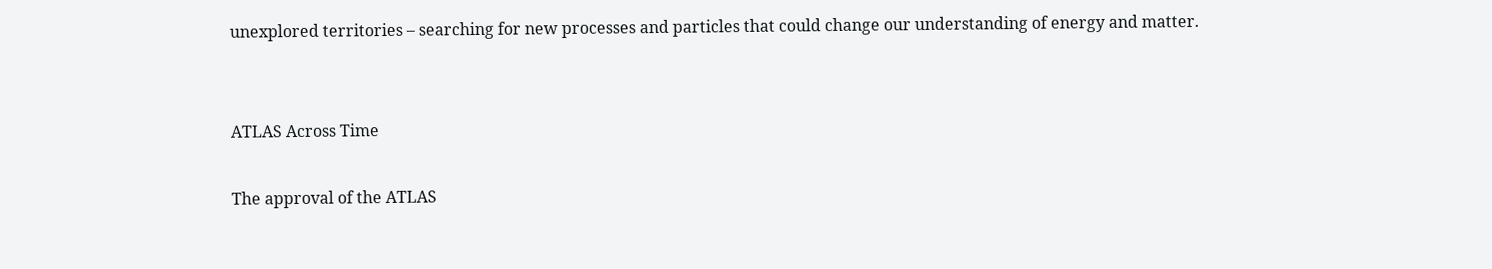unexplored territories – searching for new processes and particles that could change our understanding of energy and matter.


ATLAS Across Time

The approval of the ATLAS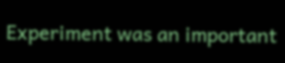Experiment was an important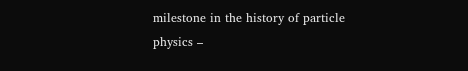milestone in the history of particle physics –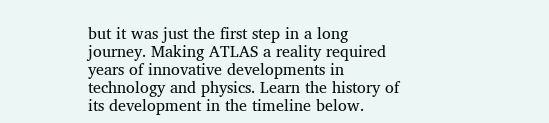but it was just the first step in a long journey. Making ATLAS a reality required years of innovative developments in technology and physics. Learn the history of its development in the timeline below.